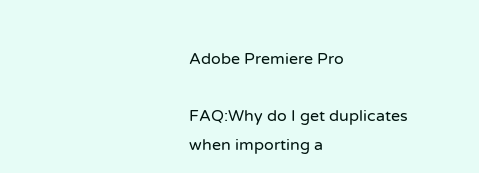Adobe Premiere Pro

FAQ:Why do I get duplicates when importing a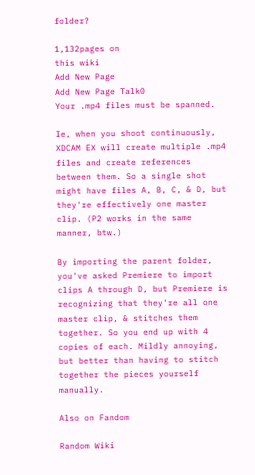folder?

1,132pages on
this wiki
Add New Page
Add New Page Talk0
Your .mp4 files must be spanned.

Ie, when you shoot continuously, XDCAM EX will create multiple .mp4 files and create references between them. So a single shot might have files A, B, C, & D, but they're effectively one master clip. (P2 works in the same manner, btw.)

By importing the parent folder, you've asked Premiere to import clips A through D, but Premiere is recognizing that they're all one master clip, & stitches them together. So you end up with 4 copies of each. Mildly annoying, but better than having to stitch together the pieces yourself manually.

Also on Fandom

Random Wiki